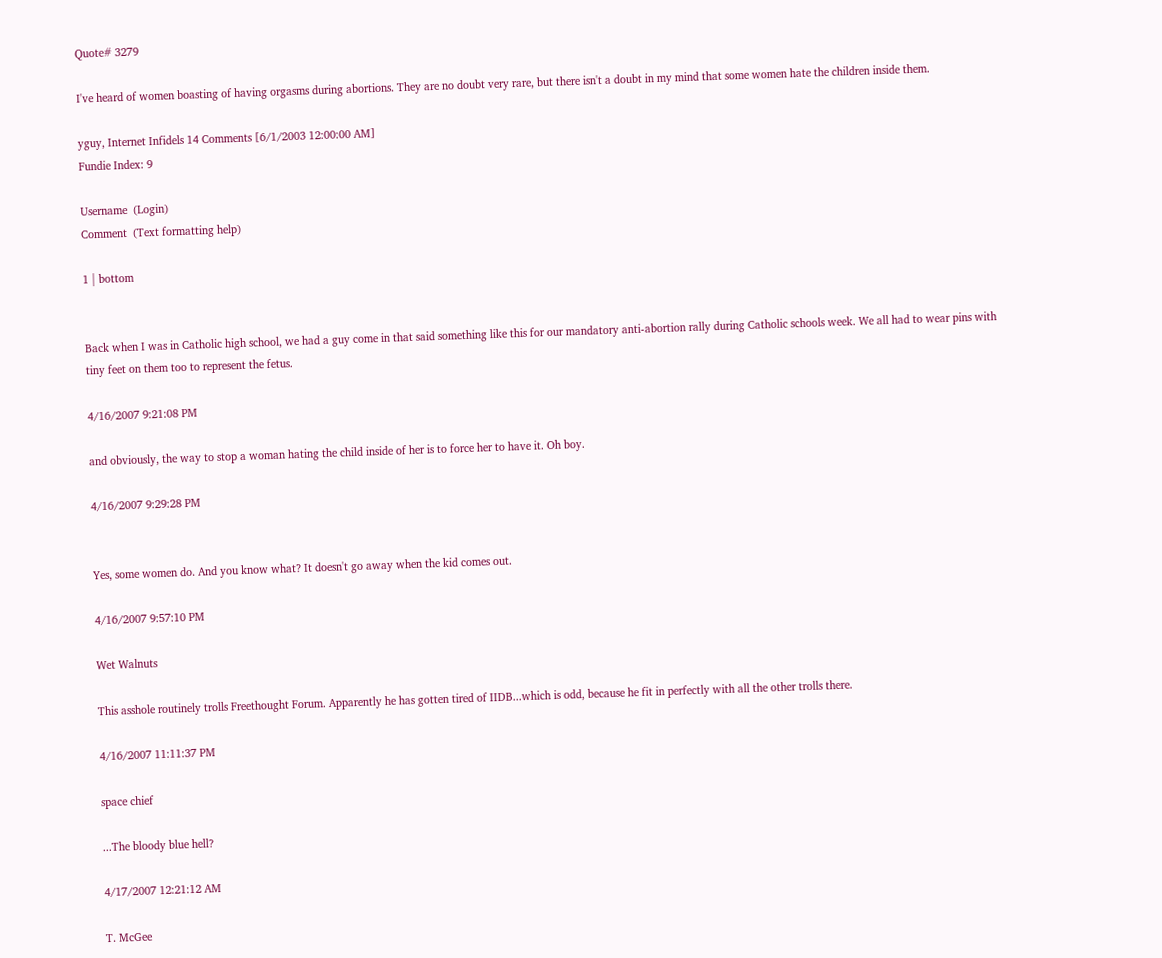Quote# 3279

I've heard of women boasting of having orgasms during abortions. They are no doubt very rare, but there isn't a doubt in my mind that some women hate the children inside them.

yguy, Internet Infidels 14 Comments [6/1/2003 12:00:00 AM]
Fundie Index: 9

Username  (Login)
Comment  (Text formatting help)

1 | bottom


Back when I was in Catholic high school, we had a guy come in that said something like this for our mandatory anti-abortion rally during Catholic schools week. We all had to wear pins with tiny feet on them too to represent the fetus.

4/16/2007 9:21:08 PM

and obviously, the way to stop a woman hating the child inside of her is to force her to have it. Oh boy.

4/16/2007 9:29:28 PM


Yes, some women do. And you know what? It doesn't go away when the kid comes out.

4/16/2007 9:57:10 PM

Wet Walnuts

This asshole routinely trolls Freethought Forum. Apparently he has gotten tired of IIDB...which is odd, because he fit in perfectly with all the other trolls there.

4/16/2007 11:11:37 PM

space chief

...The bloody blue hell?

4/17/2007 12:21:12 AM

T. McGee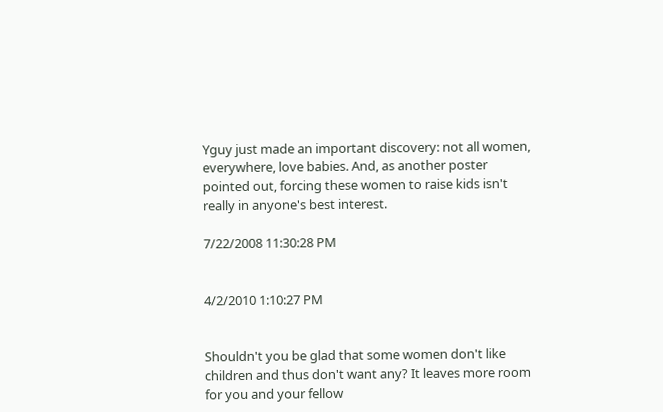Yguy just made an important discovery: not all women, everywhere, love babies. And, as another poster pointed out, forcing these women to raise kids isn't really in anyone's best interest.

7/22/2008 11:30:28 PM


4/2/2010 1:10:27 PM


Shouldn't you be glad that some women don't like children and thus don't want any? It leaves more room for you and your fellow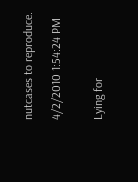nutcases to reproduce.

4/2/2010 1:54:24 PM


Lying for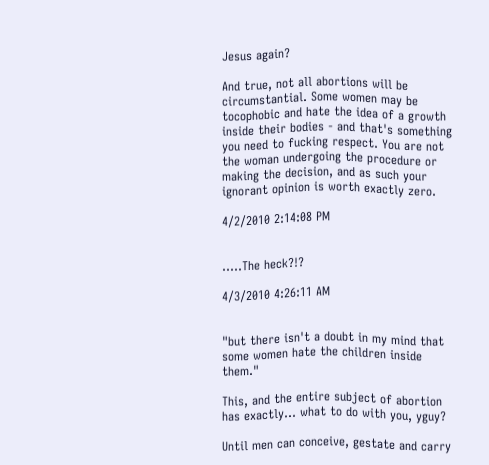Jesus again?

And true, not all abortions will be circumstantial. Some women may be tocophobic and hate the idea of a growth inside their bodies - and that's something you need to fucking respect. You are not the woman undergoing the procedure or making the decision, and as such your ignorant opinion is worth exactly zero.

4/2/2010 2:14:08 PM


.....The heck?!?

4/3/2010 4:26:11 AM


"but there isn't a doubt in my mind that some women hate the children inside them."

This, and the entire subject of abortion has exactly... what to do with you, yguy?

Until men can conceive, gestate and carry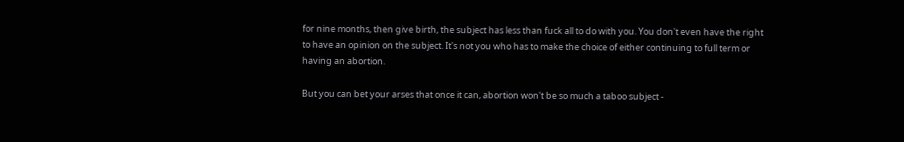for nine months, then give birth, the subject has less than fuck all to do with you. You don't even have the right to have an opinion on the subject. It's not you who has to make the choice of either continuing to full term or having an abortion.

But you can bet your arses that once it can, abortion won't be so much a taboo subject -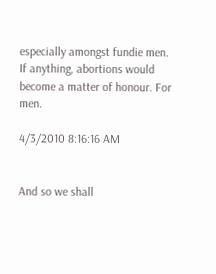especially amongst fundie men. If anything, abortions would become a matter of honour. For men.

4/3/2010 8:16:16 AM


And so we shall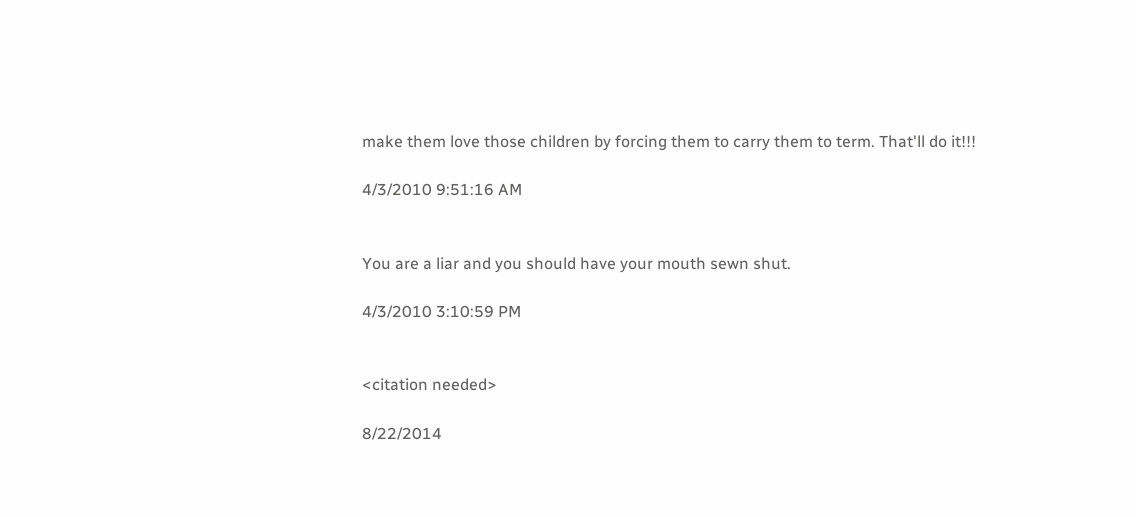make them love those children by forcing them to carry them to term. That'll do it!!!

4/3/2010 9:51:16 AM


You are a liar and you should have your mouth sewn shut.

4/3/2010 3:10:59 PM


<citation needed>

8/22/2014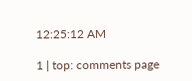12:25:12 AM

1 | top: comments page